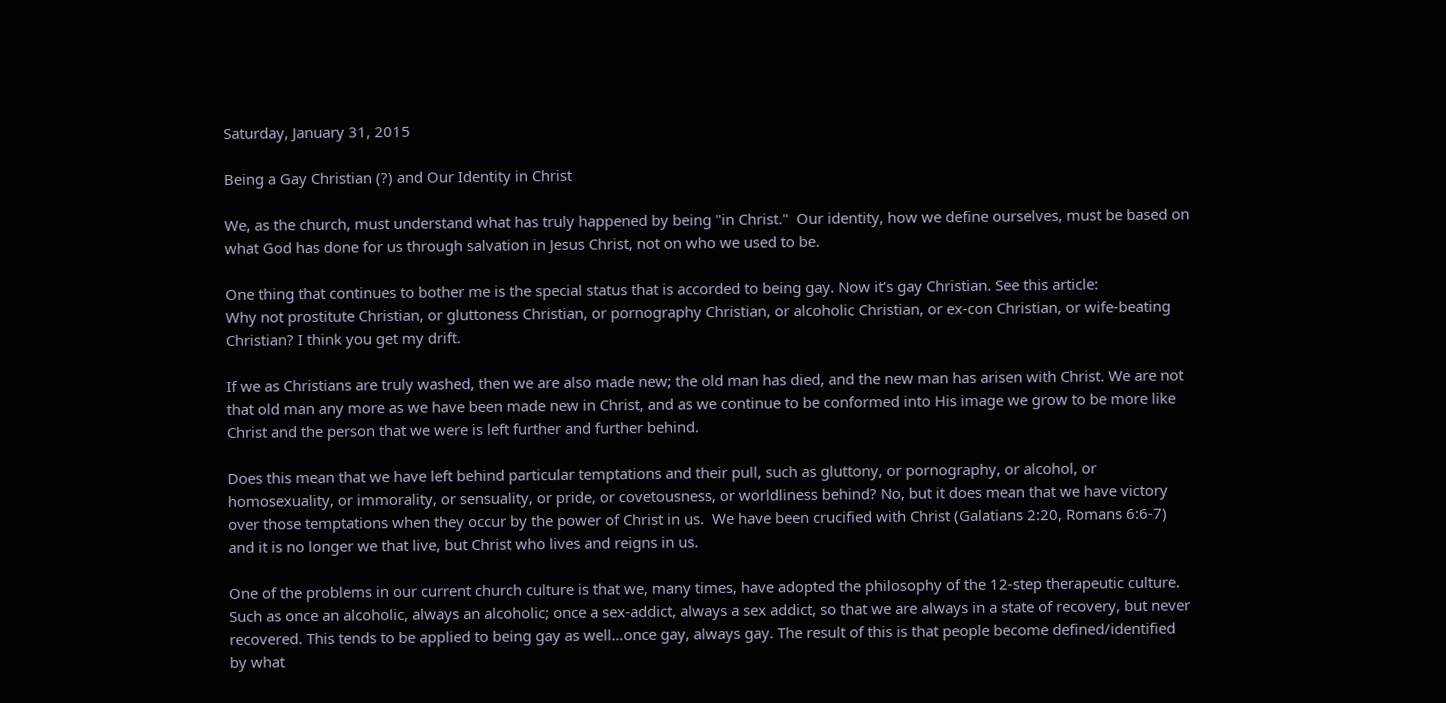Saturday, January 31, 2015

Being a Gay Christian (?) and Our Identity in Christ

We, as the church, must understand what has truly happened by being "in Christ."  Our identity, how we define ourselves, must be based on what God has done for us through salvation in Jesus Christ, not on who we used to be.

One thing that continues to bother me is the special status that is accorded to being gay. Now it’s gay Christian. See this article:
Why not prostitute Christian, or gluttoness Christian, or pornography Christian, or alcoholic Christian, or ex-con Christian, or wife-beating Christian? I think you get my drift.

If we as Christians are truly washed, then we are also made new; the old man has died, and the new man has arisen with Christ. We are not that old man any more as we have been made new in Christ, and as we continue to be conformed into His image we grow to be more like Christ and the person that we were is left further and further behind.

Does this mean that we have left behind particular temptations and their pull, such as gluttony, or pornography, or alcohol, or homosexuality, or immorality, or sensuality, or pride, or covetousness, or worldliness behind? No, but it does mean that we have victory over those temptations when they occur by the power of Christ in us.  We have been crucified with Christ (Galatians 2:20, Romans 6:6-7) and it is no longer we that live, but Christ who lives and reigns in us.

One of the problems in our current church culture is that we, many times, have adopted the philosophy of the 12-step therapeutic culture. Such as once an alcoholic, always an alcoholic; once a sex-addict, always a sex addict, so that we are always in a state of recovery, but never recovered. This tends to be applied to being gay as well…once gay, always gay. The result of this is that people become defined/identified by what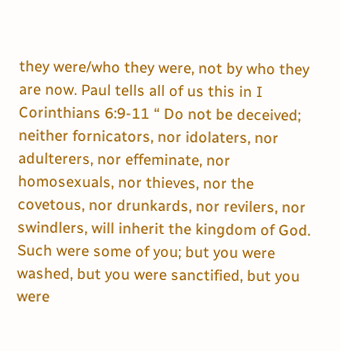they were/who they were, not by who they are now. Paul tells all of us this in I Corinthians 6:9-11 “ Do not be deceived; neither fornicators, nor idolaters, nor adulterers, nor effeminate, nor homosexuals, nor thieves, nor the covetous, nor drunkards, nor revilers, nor swindlers, will inherit the kingdom of God. Such were some of you; but you were washed, but you were sanctified, but you were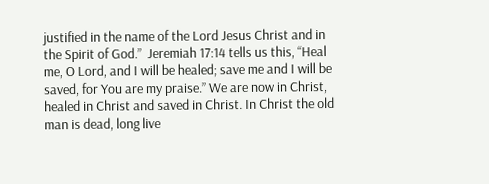justified in the name of the Lord Jesus Christ and in the Spirit of God.”  Jeremiah 17:14 tells us this, “Heal me, O Lord, and I will be healed; save me and I will be saved, for You are my praise.” We are now in Christ, healed in Christ and saved in Christ. In Christ the old man is dead, long live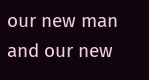our new man and our new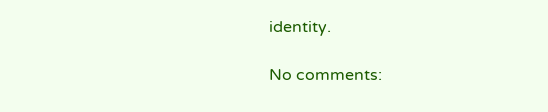identity.

No comments: